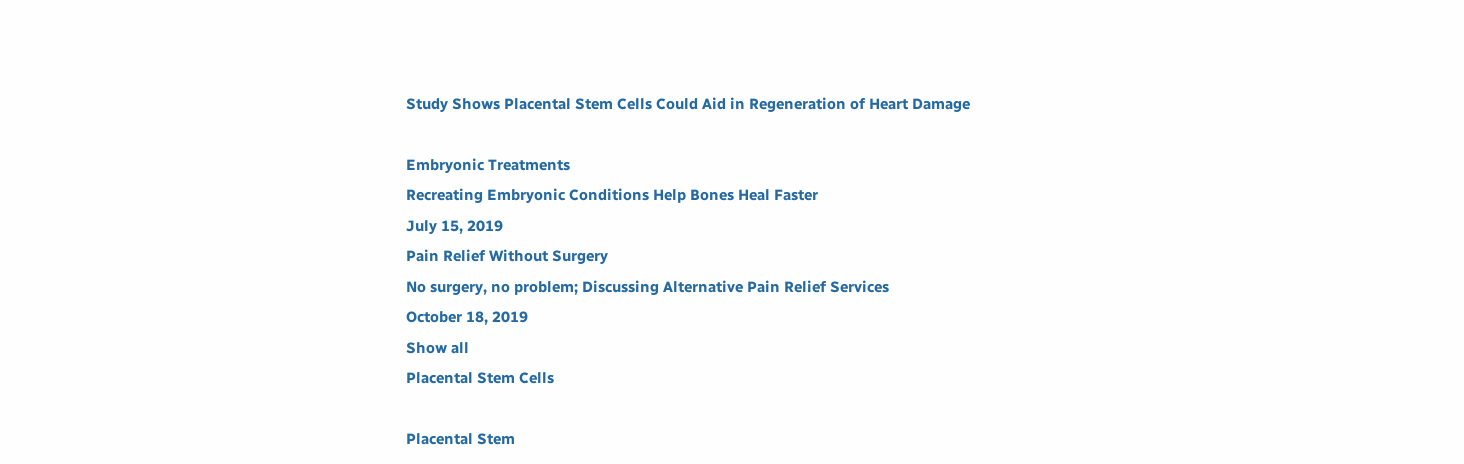Study Shows Placental Stem Cells Could Aid in Regeneration of Heart Damage

Embryonic Treatments
Recreating Embryonic Conditions Help Bones Heal Faster
July 15, 2019
Pain Relief Without Surgery
No surgery, no problem; Discussing Alternative Pain Relief Services
October 18, 2019
Show all
Placental Stem Cells

Placental Stem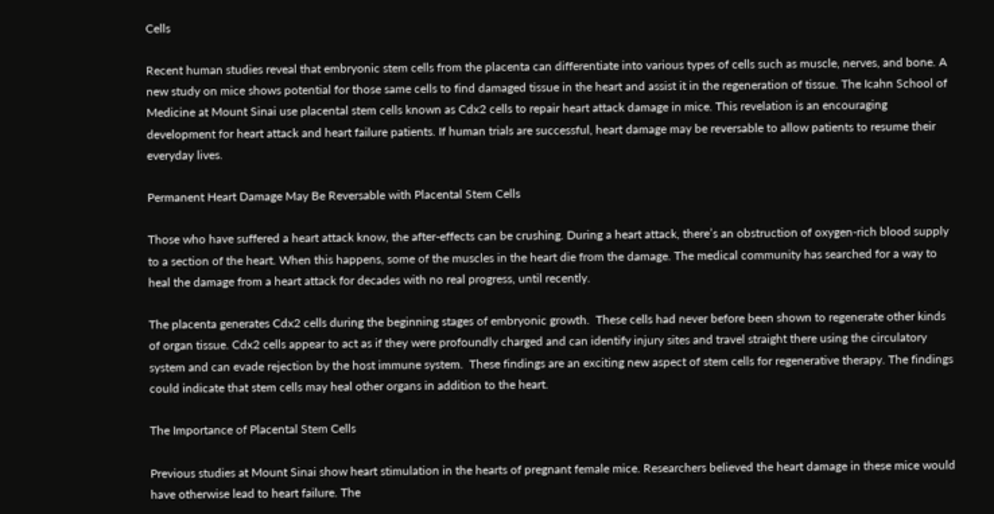Cells

Recent human studies reveal that embryonic stem cells from the placenta can differentiate into various types of cells such as muscle, nerves, and bone. A new study on mice shows potential for those same cells to find damaged tissue in the heart and assist it in the regeneration of tissue. The Icahn School of Medicine at Mount Sinai use placental stem cells known as Cdx2 cells to repair heart attack damage in mice. This revelation is an encouraging development for heart attack and heart failure patients. If human trials are successful, heart damage may be reversable to allow patients to resume their everyday lives.

Permanent Heart Damage May Be Reversable with Placental Stem Cells

Those who have suffered a heart attack know, the after-effects can be crushing. During a heart attack, there’s an obstruction of oxygen-rich blood supply to a section of the heart. When this happens, some of the muscles in the heart die from the damage. The medical community has searched for a way to heal the damage from a heart attack for decades with no real progress, until recently.

The placenta generates Cdx2 cells during the beginning stages of embryonic growth.  These cells had never before been shown to regenerate other kinds of organ tissue. Cdx2 cells appear to act as if they were profoundly charged and can identify injury sites and travel straight there using the circulatory system and can evade rejection by the host immune system.  These findings are an exciting new aspect of stem cells for regenerative therapy. The findings could indicate that stem cells may heal other organs in addition to the heart.

The Importance of Placental Stem Cells

Previous studies at Mount Sinai show heart stimulation in the hearts of pregnant female mice. Researchers believed the heart damage in these mice would have otherwise lead to heart failure. The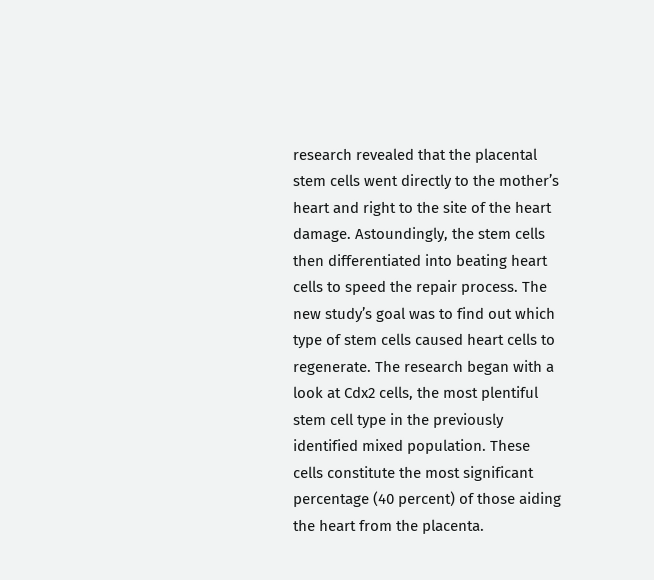research revealed that the placental stem cells went directly to the mother’s heart and right to the site of the heart damage. Astoundingly, the stem cells then differentiated into beating heart cells to speed the repair process. The new study’s goal was to find out which type of stem cells caused heart cells to regenerate. The research began with a look at Cdx2 cells, the most plentiful stem cell type in the previously identified mixed population. These cells constitute the most significant percentage (40 percent) of those aiding the heart from the placenta.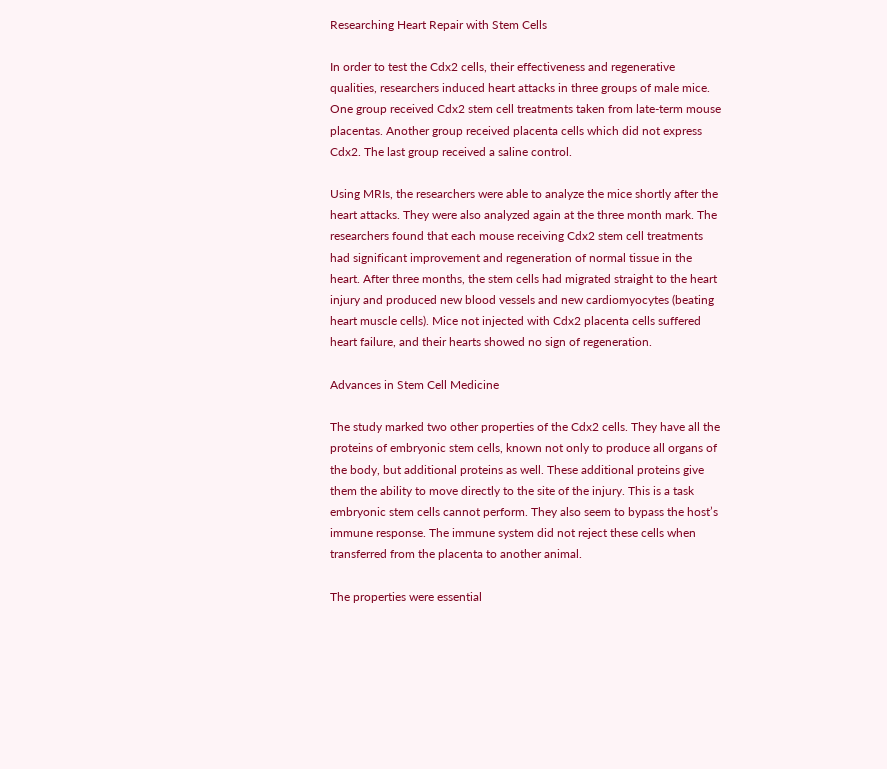Researching Heart Repair with Stem Cells

In order to test the Cdx2 cells, their effectiveness and regenerative qualities, researchers induced heart attacks in three groups of male mice. One group received Cdx2 stem cell treatments taken from late-term mouse placentas. Another group received placenta cells which did not express Cdx2. The last group received a saline control.

Using MRIs, the researchers were able to analyze the mice shortly after the heart attacks. They were also analyzed again at the three month mark. The researchers found that each mouse receiving Cdx2 stem cell treatments had significant improvement and regeneration of normal tissue in the heart. After three months, the stem cells had migrated straight to the heart injury and produced new blood vessels and new cardiomyocytes (beating heart muscle cells). Mice not injected with Cdx2 placenta cells suffered heart failure, and their hearts showed no sign of regeneration.

Advances in Stem Cell Medicine

The study marked two other properties of the Cdx2 cells. They have all the proteins of embryonic stem cells, known not only to produce all organs of the body, but additional proteins as well. These additional proteins give them the ability to move directly to the site of the injury. This is a task embryonic stem cells cannot perform. They also seem to bypass the host’s immune response. The immune system did not reject these cells when transferred from the placenta to another animal.

The properties were essential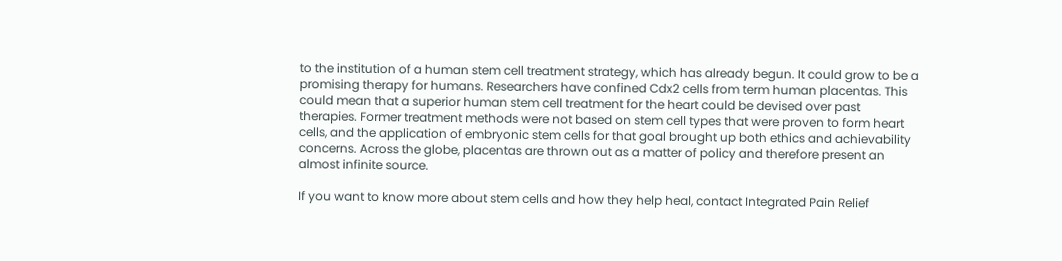to the institution of a human stem cell treatment strategy, which has already begun. It could grow to be a promising therapy for humans. Researchers have confined Cdx2 cells from term human placentas. This could mean that a superior human stem cell treatment for the heart could be devised over past therapies. Former treatment methods were not based on stem cell types that were proven to form heart cells, and the application of embryonic stem cells for that goal brought up both ethics and achievability concerns. Across the globe, placentas are thrown out as a matter of policy and therefore present an almost infinite source.

If you want to know more about stem cells and how they help heal, contact Integrated Pain Relief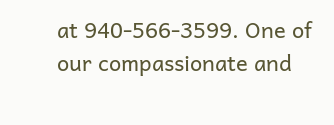at 940-566-3599. One of our compassionate and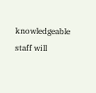knowledgeable staff will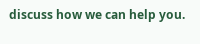discuss how we can help you.